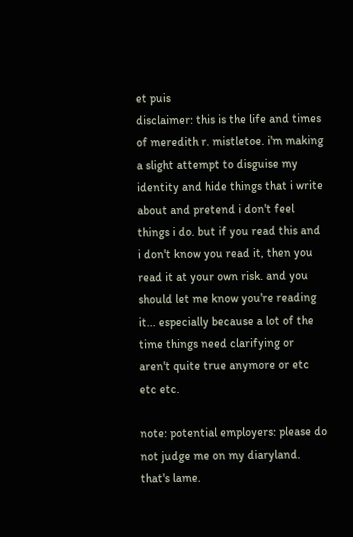et puis
disclaimer: this is the life and times of meredith r. mistletoe. i'm making a slight attempt to disguise my identity and hide things that i write about and pretend i don't feel things i do. but if you read this and i don't know you read it, then you read it at your own risk. and you should let me know you're reading it... especially because a lot of the time things need clarifying or aren't quite true anymore or etc etc etc.

note: potential employers: please do not judge me on my diaryland. that's lame.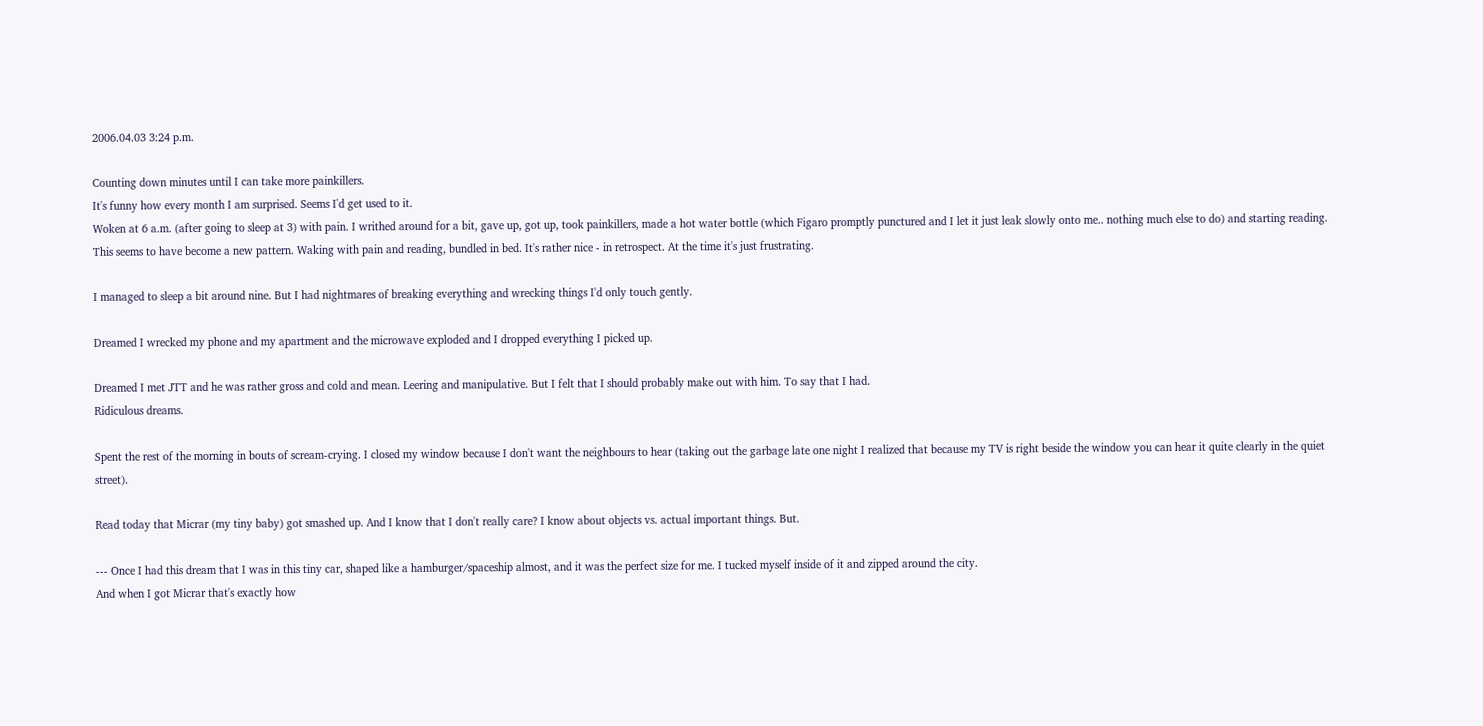2006.04.03 3:24 p.m.

Counting down minutes until I can take more painkillers.
It's funny how every month I am surprised. Seems I'd get used to it.
Woken at 6 a.m. (after going to sleep at 3) with pain. I writhed around for a bit, gave up, got up, took painkillers, made a hot water bottle (which Figaro promptly punctured and I let it just leak slowly onto me.. nothing much else to do) and starting reading.
This seems to have become a new pattern. Waking with pain and reading, bundled in bed. It's rather nice - in retrospect. At the time it's just frustrating.

I managed to sleep a bit around nine. But I had nightmares of breaking everything and wrecking things I'd only touch gently.

Dreamed I wrecked my phone and my apartment and the microwave exploded and I dropped everything I picked up.

Dreamed I met JTT and he was rather gross and cold and mean. Leering and manipulative. But I felt that I should probably make out with him. To say that I had.
Ridiculous dreams.

Spent the rest of the morning in bouts of scream-crying. I closed my window because I don't want the neighbours to hear (taking out the garbage late one night I realized that because my TV is right beside the window you can hear it quite clearly in the quiet street).

Read today that Micrar (my tiny baby) got smashed up. And I know that I don't really care? I know about objects vs. actual important things. But.

--- Once I had this dream that I was in this tiny car, shaped like a hamburger/spaceship almost, and it was the perfect size for me. I tucked myself inside of it and zipped around the city.
And when I got Micrar that's exactly how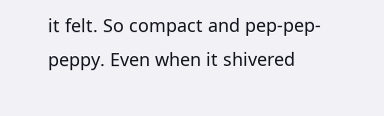it felt. So compact and pep-pep-peppy. Even when it shivered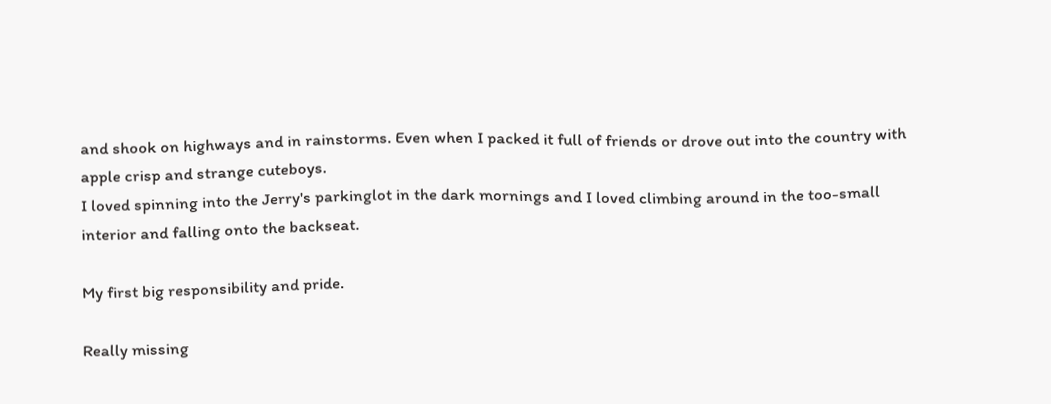and shook on highways and in rainstorms. Even when I packed it full of friends or drove out into the country with apple crisp and strange cuteboys.
I loved spinning into the Jerry's parkinglot in the dark mornings and I loved climbing around in the too-small interior and falling onto the backseat.

My first big responsibility and pride.

Really missing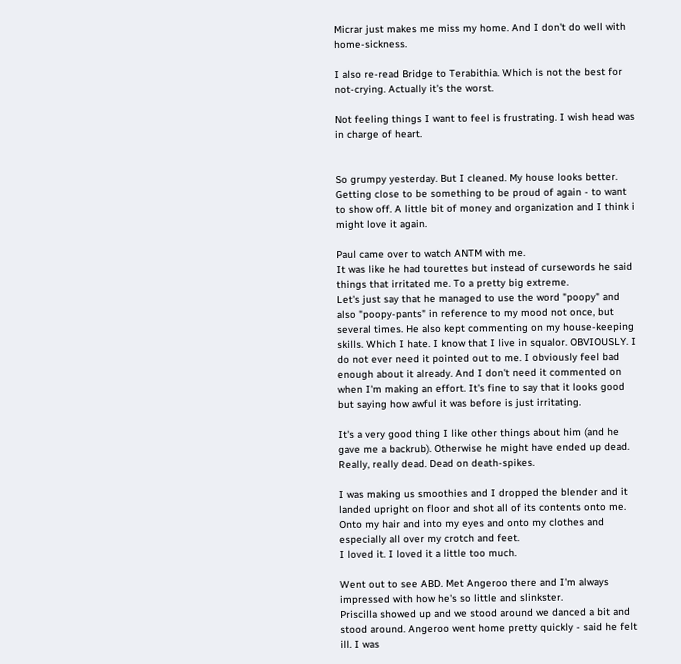Micrar just makes me miss my home. And I don't do well with home-sickness.

I also re-read Bridge to Terabithia. Which is not the best for not-crying. Actually it's the worst.

Not feeling things I want to feel is frustrating. I wish head was in charge of heart.


So grumpy yesterday. But I cleaned. My house looks better. Getting close to be something to be proud of again - to want to show off. A little bit of money and organization and I think i might love it again.

Paul came over to watch ANTM with me.
It was like he had tourettes but instead of cursewords he said things that irritated me. To a pretty big extreme.
Let's just say that he managed to use the word "poopy" and also "poopy-pants" in reference to my mood not once, but several times. He also kept commenting on my house-keeping skills. Which I hate. I know that I live in squalor. OBVIOUSLY. I do not ever need it pointed out to me. I obviously feel bad enough about it already. And I don't need it commented on when I'm making an effort. It's fine to say that it looks good but saying how awful it was before is just irritating.

It's a very good thing I like other things about him (and he gave me a backrub). Otherwise he might have ended up dead. Really, really dead. Dead on death-spikes.

I was making us smoothies and I dropped the blender and it landed upright on floor and shot all of its contents onto me. Onto my hair and into my eyes and onto my clothes and especially all over my crotch and feet.
I loved it. I loved it a little too much.

Went out to see ABD. Met Angeroo there and I'm always impressed with how he's so little and slinkster.
Priscilla showed up and we stood around we danced a bit and stood around. Angeroo went home pretty quickly - said he felt ill. I was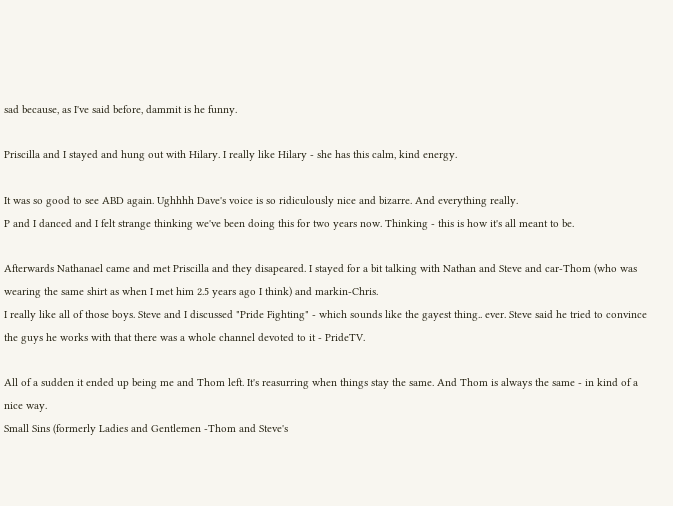sad because, as I've said before, dammit is he funny.

Priscilla and I stayed and hung out with Hilary. I really like Hilary - she has this calm, kind energy.

It was so good to see ABD again. Ughhhh Dave's voice is so ridiculously nice and bizarre. And everything really.
P and I danced and I felt strange thinking we've been doing this for two years now. Thinking - this is how it's all meant to be.

Afterwards Nathanael came and met Priscilla and they disapeared. I stayed for a bit talking with Nathan and Steve and car-Thom (who was wearing the same shirt as when I met him 2.5 years ago I think) and markin-Chris.
I really like all of those boys. Steve and I discussed "Pride Fighting" - which sounds like the gayest thing.. ever. Steve said he tried to convince the guys he works with that there was a whole channel devoted to it - PrideTV.

All of a sudden it ended up being me and Thom left. It's reasurring when things stay the same. And Thom is always the same - in kind of a nice way.
Small Sins (formerly Ladies and Gentlemen -Thom and Steve's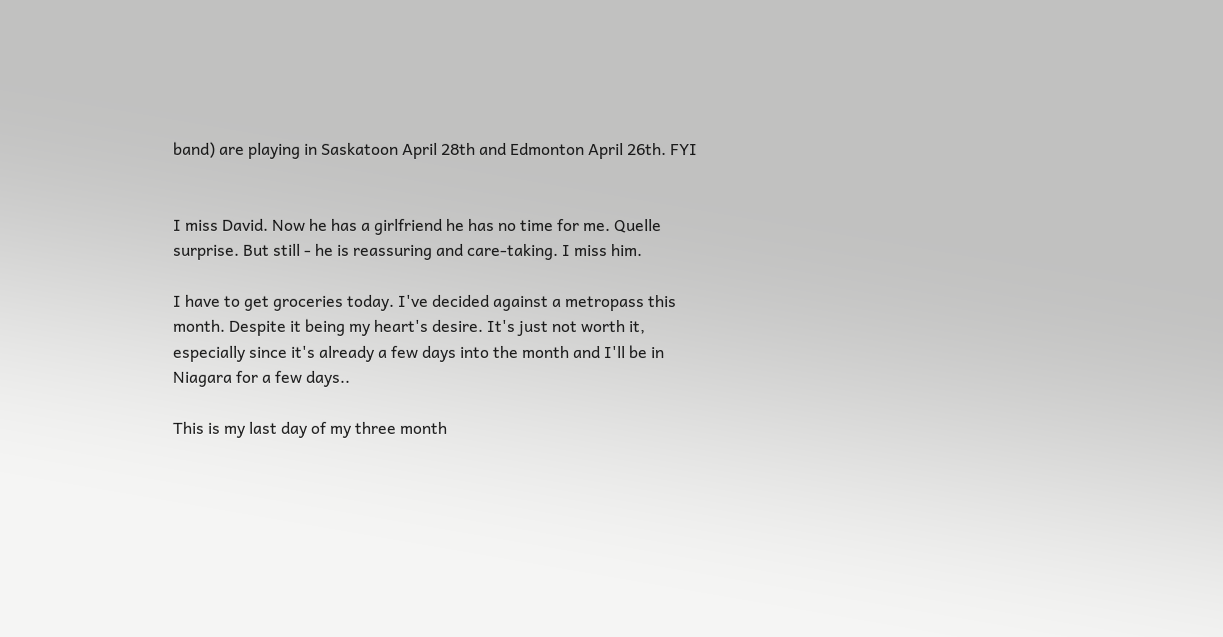band) are playing in Saskatoon April 28th and Edmonton April 26th. FYI


I miss David. Now he has a girlfriend he has no time for me. Quelle surprise. But still - he is reassuring and care-taking. I miss him.

I have to get groceries today. I've decided against a metropass this month. Despite it being my heart's desire. It's just not worth it, especially since it's already a few days into the month and I'll be in Niagara for a few days..

This is my last day of my three month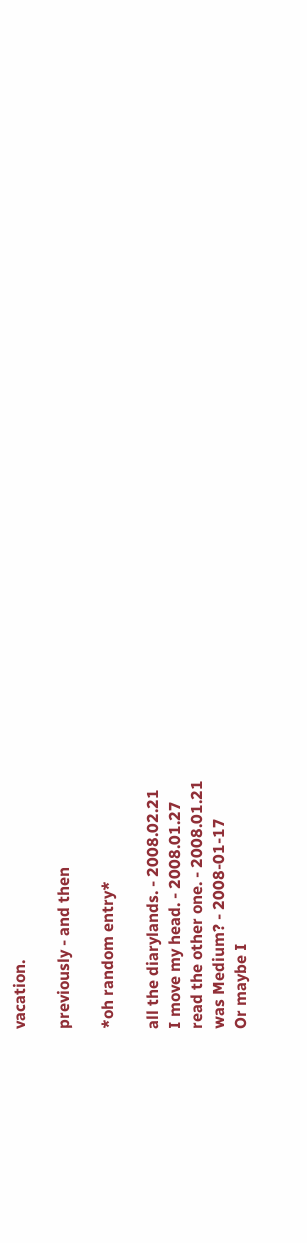vacation.

previously - and then

*oh random entry*

all the diarylands. - 2008.02.21
I move my head. - 2008.01.27
read the other one. - 2008.01.21
was Medium? - 2008-01-17
Or maybe I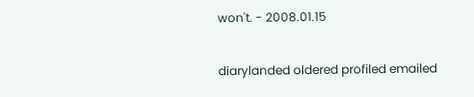won't. - 2008.01.15

diarylanded oldered profiled emailed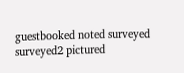guestbooked noted surveyed surveyed2 pictured